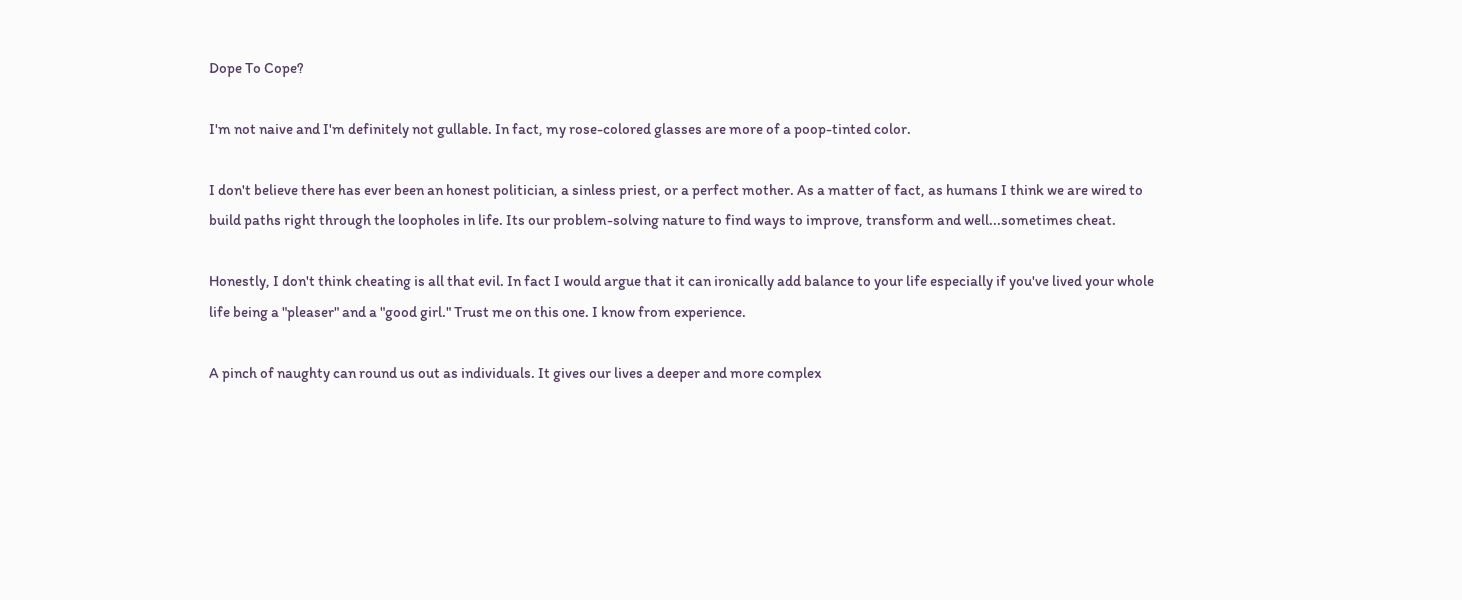Dope To Cope?

I'm not naive and I'm definitely not gullable. In fact, my rose-colored glasses are more of a poop-tinted color.

I don't believe there has ever been an honest politician, a sinless priest, or a perfect mother. As a matter of fact, as humans I think we are wired to build paths right through the loopholes in life. Its our problem-solving nature to find ways to improve, transform and well...sometimes cheat.

Honestly, I don't think cheating is all that evil. In fact I would argue that it can ironically add balance to your life especially if you've lived your whole life being a "pleaser" and a "good girl." Trust me on this one. I know from experience.

A pinch of naughty can round us out as individuals. It gives our lives a deeper and more complex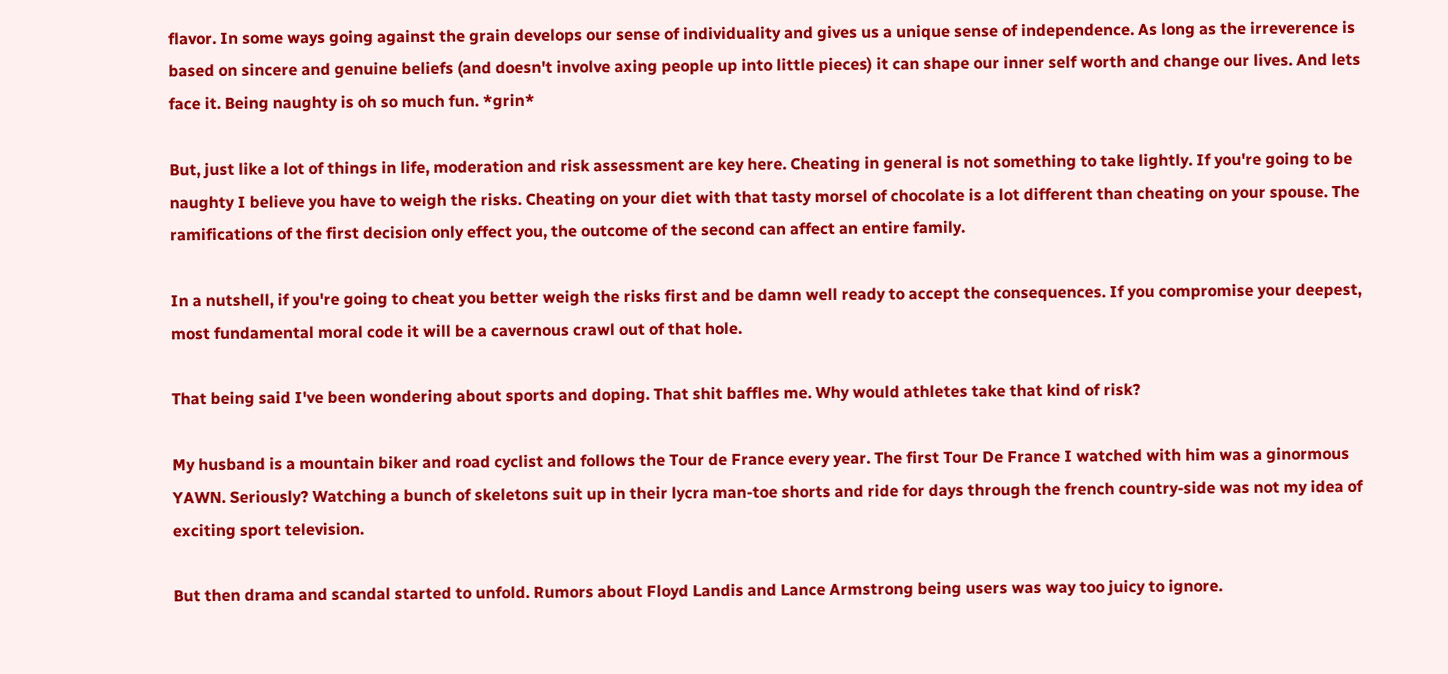flavor. In some ways going against the grain develops our sense of individuality and gives us a unique sense of independence. As long as the irreverence is based on sincere and genuine beliefs (and doesn't involve axing people up into little pieces) it can shape our inner self worth and change our lives. And lets face it. Being naughty is oh so much fun. *grin*

But, just like a lot of things in life, moderation and risk assessment are key here. Cheating in general is not something to take lightly. If you're going to be naughty I believe you have to weigh the risks. Cheating on your diet with that tasty morsel of chocolate is a lot different than cheating on your spouse. The ramifications of the first decision only effect you, the outcome of the second can affect an entire family.

In a nutshell, if you're going to cheat you better weigh the risks first and be damn well ready to accept the consequences. If you compromise your deepest, most fundamental moral code it will be a cavernous crawl out of that hole.

That being said I've been wondering about sports and doping. That shit baffles me. Why would athletes take that kind of risk?

My husband is a mountain biker and road cyclist and follows the Tour de France every year. The first Tour De France I watched with him was a ginormous YAWN. Seriously? Watching a bunch of skeletons suit up in their lycra man-toe shorts and ride for days through the french country-side was not my idea of exciting sport television.

But then drama and scandal started to unfold. Rumors about Floyd Landis and Lance Armstrong being users was way too juicy to ignore.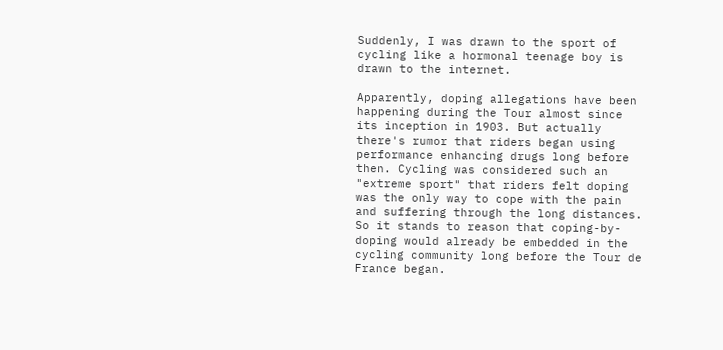Suddenly, I was drawn to the sport of cycling like a hormonal teenage boy is drawn to the internet.

Apparently, doping allegations have been happening during the Tour almost since its inception in 1903. But actually there's rumor that riders began using performance enhancing drugs long before then. Cycling was considered such an "extreme sport" that riders felt doping was the only way to cope with the pain and suffering through the long distances. So it stands to reason that coping-by-doping would already be embedded in the cycling community long before the Tour de France began.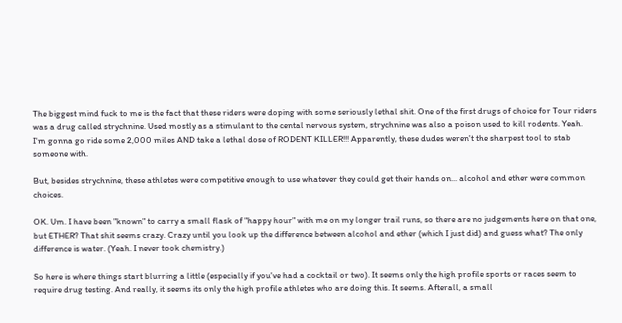The biggest mind fuck to me is the fact that these riders were doping with some seriously lethal shit. One of the first drugs of choice for Tour riders was a drug called strychnine. Used mostly as a stimulant to the cental nervous system, strychnine was also a poison used to kill rodents. Yeah. I'm gonna go ride some 2,000 miles AND take a lethal dose of RODENT KILLER!!! Apparently, these dudes weren't the sharpest tool to stab someone with.

But, besides strychnine, these athletes were competitive enough to use whatever they could get their hands on... alcohol and ether were common choices.

OK. Um. I have been "known" to carry a small flask of "happy hour" with me on my longer trail runs, so there are no judgements here on that one, but ETHER? That shit seems crazy. Crazy until you look up the difference between alcohol and ether (which I just did) and guess what? The only difference is water. (Yeah. I never took chemistry.)

So here is where things start blurring a little (especially if you've had a cocktail or two). It seems only the high profile sports or races seem to require drug testing. And really, it seems its only the high profile athletes who are doing this. It seems. Afterall, a small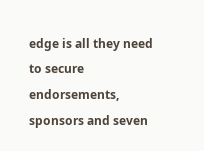edge is all they need to secure endorsements, sponsors and seven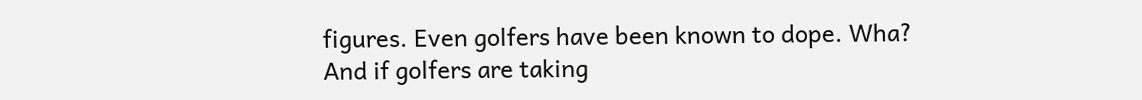figures. Even golfers have been known to dope. Wha? And if golfers are taking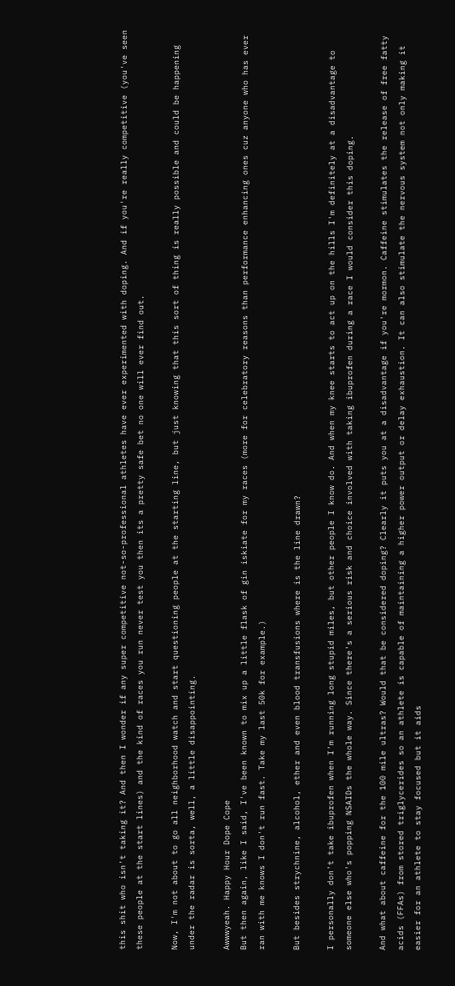this shit who isn't taking it? And then I wonder if any super competitive not-so-professional athletes have ever experimented with doping. And if you're really competitive (you've seen these people at the start lines) and the kind of races you run never test you then its a pretty safe bet no one will ever find out.

Now, I'm not about to go all neighborhood watch and start questioning people at the starting line, but just knowing that this sort of thing is really possible and could be happening under the radar is sorta, well, a little disappointing.

Awwwyeah. Happy Hour Dope Cope
But then again, like I said, I've been known to mix up a little flask of gin iskiate for my races (more for celebratory reasons than performance enhancing ones cuz anyone who has ever ran with me knows I don't run fast. Take my last 50k for example.)

But besides strychnine, alcohol, ether and even blood transfusions where is the line drawn?

I personally don't take ibuprofen when I'm running long stupid miles, but other people I know do. And when my knee starts to act up on the hills I'm definitely at a disadvantage to someone else who's popping NSAIDs the whole way. Since there's a serious risk and choice involved with taking ibuprofen during a race I would consider this doping.

And what about caffeine for the 100 mile ultras? Would that be considered doping? Clearly it puts you at a disadvantage if you're mormon. Caffeine stimulates the release of free fatty acids (FFAs) from stored triglycerides so an athlete is capable of maintaining a higher power output or delay exhaustion. It can also stimulate the nervous system not only making it easier for an athlete to stay focused but it aids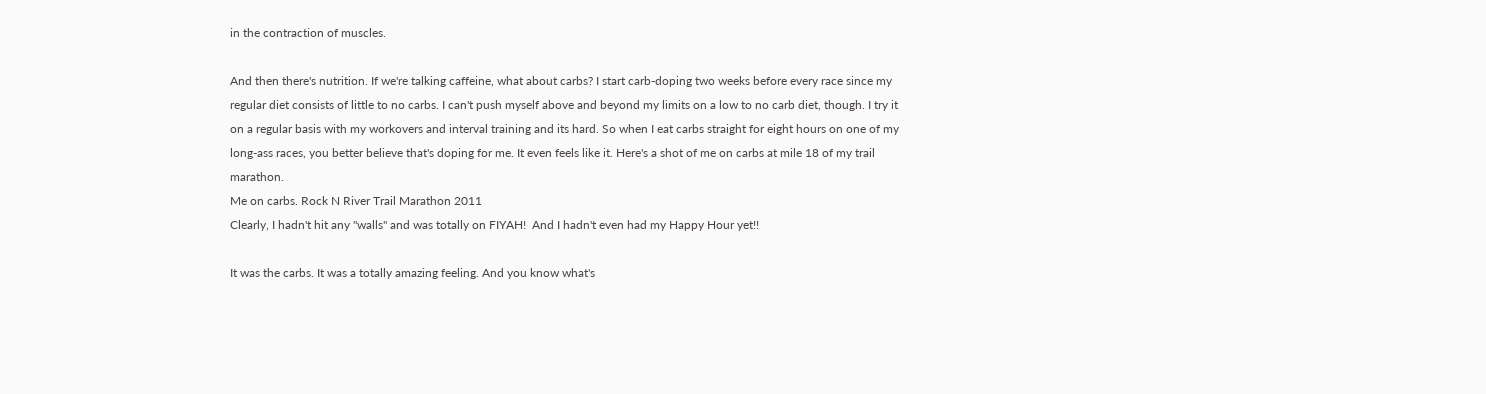in the contraction of muscles.

And then there's nutrition. If we're talking caffeine, what about carbs? I start carb-doping two weeks before every race since my regular diet consists of little to no carbs. I can't push myself above and beyond my limits on a low to no carb diet, though. I try it on a regular basis with my workovers and interval training and its hard. So when I eat carbs straight for eight hours on one of my long-ass races, you better believe that's doping for me. It even feels like it. Here's a shot of me on carbs at mile 18 of my trail marathon.
Me on carbs. Rock N River Trail Marathon 2011
Clearly, I hadn't hit any "walls" and was totally on FIYAH!  And I hadn't even had my Happy Hour yet!!

It was the carbs. It was a totally amazing feeling. And you know what's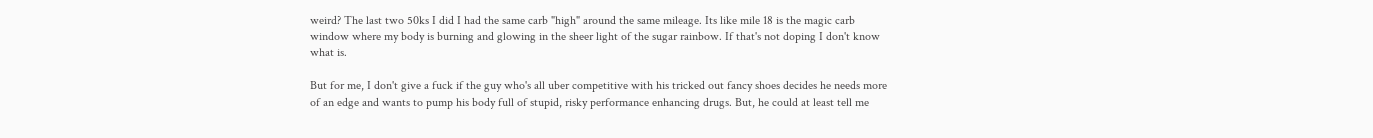weird? The last two 50ks I did I had the same carb "high" around the same mileage. Its like mile 18 is the magic carb window where my body is burning and glowing in the sheer light of the sugar rainbow. If that's not doping I don't know what is.

But for me, I don't give a fuck if the guy who's all uber competitive with his tricked out fancy shoes decides he needs more of an edge and wants to pump his body full of stupid, risky performance enhancing drugs. But, he could at least tell me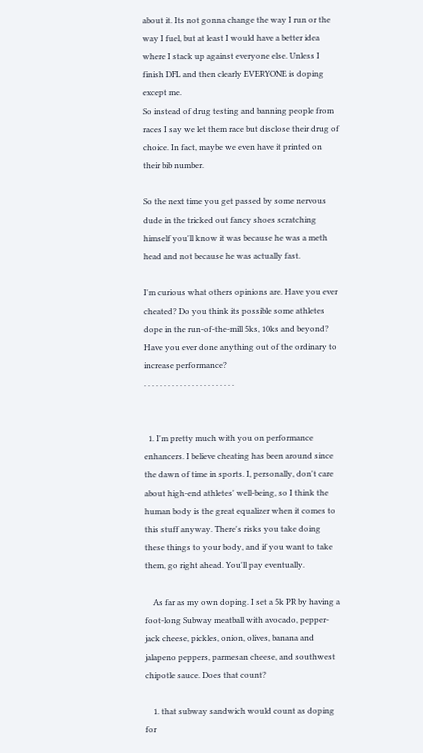about it. Its not gonna change the way I run or the way I fuel, but at least I would have a better idea where I stack up against everyone else. Unless I finish DFL and then clearly EVERYONE is doping except me.
So instead of drug testing and banning people from races I say we let them race but disclose their drug of choice. In fact, maybe we even have it printed on their bib number.

So the next time you get passed by some nervous dude in the tricked out fancy shoes scratching himself you'll know it was because he was a meth head and not because he was actually fast.

I'm curious what others opinions are. Have you ever cheated? Do you think its possible some athletes dope in the run-of-the-mill 5ks, 10ks and beyond? Have you ever done anything out of the ordinary to increase performance?
. . . . . . . . . . . . . . . . . . . . . . .


  1. I'm pretty much with you on performance enhancers. I believe cheating has been around since the dawn of time in sports. I, personally, don't care about high-end athletes' well-being, so I think the human body is the great equalizer when it comes to this stuff anyway. There's risks you take doing these things to your body, and if you want to take them, go right ahead. You'll pay eventually.

    As far as my own doping. I set a 5k PR by having a foot-long Subway meatball with avocado, pepper-jack cheese, pickles, onion, olives, banana and jalapeno peppers, parmesan cheese, and southwest chipotle sauce. Does that count?

    1. that subway sandwich would count as doping for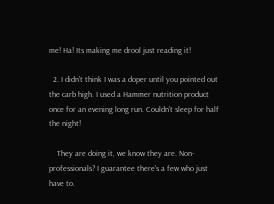me! Ha! Its making me drool just reading it!

  2. I didn't think I was a doper until you pointed out the carb high. I used a Hammer nutrition product once for an evening long run. Couldn't sleep for half the night!

    They are doing it, we know they are. Non-professionals? I guarantee there's a few who just have to.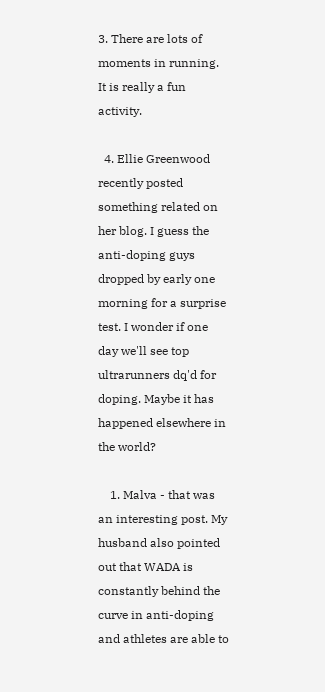3. There are lots of moments in running. It is really a fun activity.

  4. Ellie Greenwood recently posted something related on her blog. I guess the anti-doping guys dropped by early one morning for a surprise test. I wonder if one day we'll see top ultrarunners dq'd for doping. Maybe it has happened elsewhere in the world?

    1. Malva - that was an interesting post. My husband also pointed out that WADA is constantly behind the curve in anti-doping and athletes are able to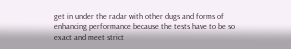get in under the radar with other dugs and forms of enhancing performance because the tests have to be so exact and meet strict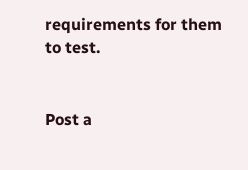requirements for them to test.


Post a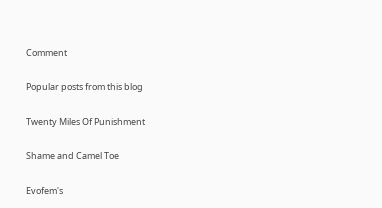Comment

Popular posts from this blog

Twenty Miles Of Punishment

Shame and Camel Toe

Evofem's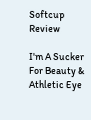Softcup Review

I'm A Sucker For Beauty & Athletic Eye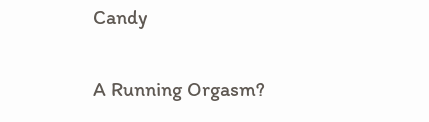Candy

A Running Orgasm?